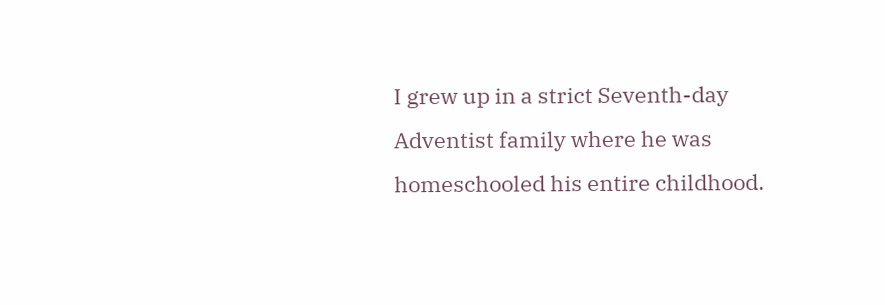I grew up in a strict Seventh-day Adventist family where he was homeschooled his entire childhood.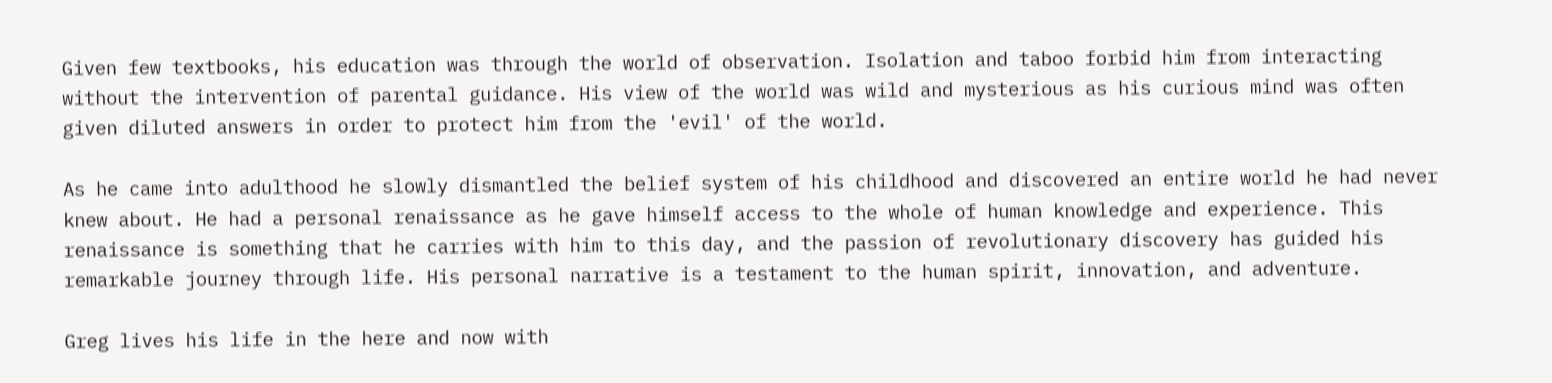Given few textbooks, his education was through the world of observation. Isolation and taboo forbid him from interacting without the intervention of parental guidance. His view of the world was wild and mysterious as his curious mind was often given diluted answers in order to protect him from the 'evil' of the world.

As he came into adulthood he slowly dismantled the belief system of his childhood and discovered an entire world he had never knew about. He had a personal renaissance as he gave himself access to the whole of human knowledge and experience. This renaissance is something that he carries with him to this day, and the passion of revolutionary discovery has guided his remarkable journey through life. His personal narrative is a testament to the human spirit, innovation, and adventure.

Greg lives his life in the here and now with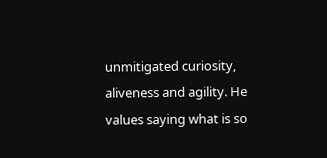unmitigated curiosity, aliveness and agility. He values saying what is so